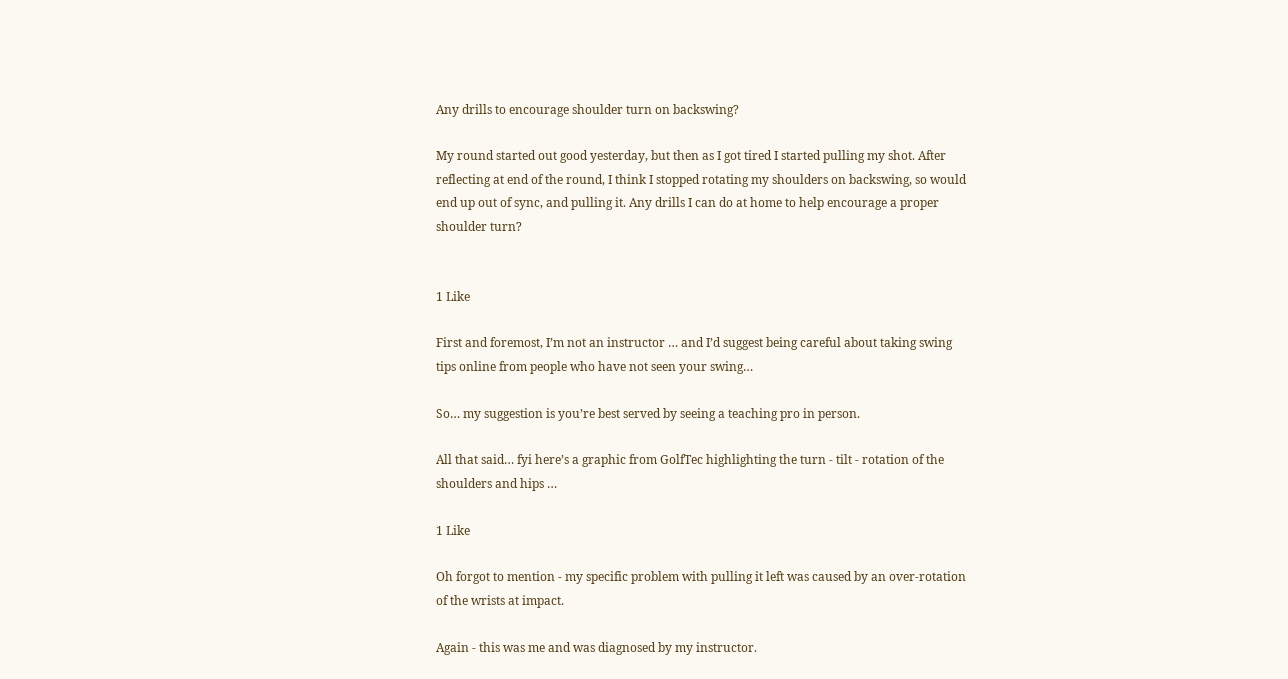Any drills to encourage shoulder turn on backswing?

My round started out good yesterday, but then as I got tired I started pulling my shot. After reflecting at end of the round, I think I stopped rotating my shoulders on backswing, so would end up out of sync, and pulling it. Any drills I can do at home to help encourage a proper shoulder turn?


1 Like

First and foremost, I’m not an instructor … and I’d suggest being careful about taking swing tips online from people who have not seen your swing…

So… my suggestion is you’re best served by seeing a teaching pro in person.

All that said… fyi here’s a graphic from GolfTec highlighting the turn - tilt - rotation of the shoulders and hips …

1 Like

Oh forgot to mention - my specific problem with pulling it left was caused by an over-rotation of the wrists at impact.

Again - this was me and was diagnosed by my instructor.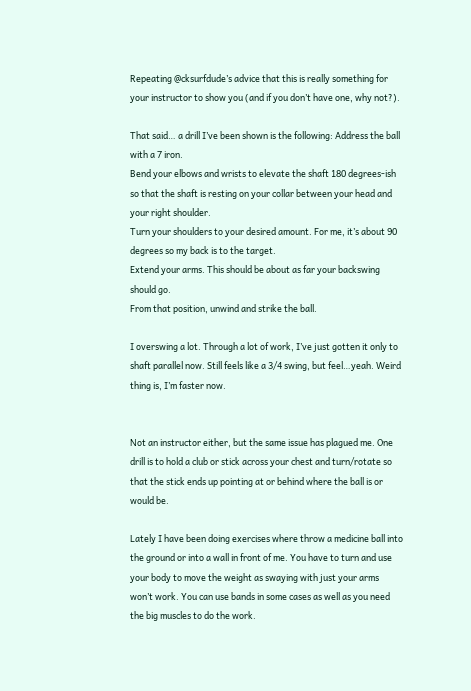Repeating @cksurfdude’s advice that this is really something for your instructor to show you (and if you don’t have one, why not?).

That said… a drill I’ve been shown is the following: Address the ball with a 7 iron.
Bend your elbows and wrists to elevate the shaft 180 degrees-ish so that the shaft is resting on your collar between your head and your right shoulder.
Turn your shoulders to your desired amount. For me, it’s about 90 degrees so my back is to the target.
Extend your arms. This should be about as far your backswing should go.
From that position, unwind and strike the ball.

I overswing a lot. Through a lot of work, I’ve just gotten it only to shaft parallel now. Still feels like a 3/4 swing, but feel…yeah. Weird thing is, I’m faster now.


Not an instructor either, but the same issue has plagued me. One drill is to hold a club or stick across your chest and turn/rotate so that the stick ends up pointing at or behind where the ball is or would be.

Lately I have been doing exercises where throw a medicine ball into the ground or into a wall in front of me. You have to turn and use your body to move the weight as swaying with just your arms won’t work. You can use bands in some cases as well as you need the big muscles to do the work.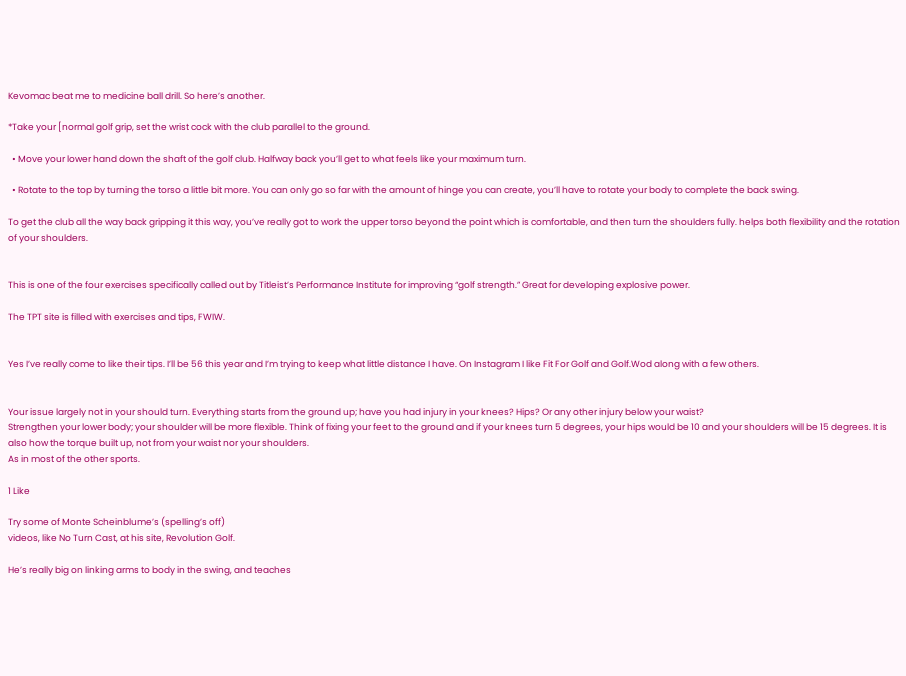Kevomac beat me to medicine ball drill. So here’s another.

*Take your [normal golf grip, set the wrist cock with the club parallel to the ground.

  • Move your lower hand down the shaft of the golf club. Halfway back you’ll get to what feels like your maximum turn.

  • Rotate to the top by turning the torso a little bit more. You can only go so far with the amount of hinge you can create, you’ll have to rotate your body to complete the back swing.

To get the club all the way back gripping it this way, you’ve really got to work the upper torso beyond the point which is comfortable, and then turn the shoulders fully. helps both flexibility and the rotation of your shoulders.


This is one of the four exercises specifically called out by Titleist’s Performance Institute for improving “golf strength.” Great for developing explosive power.

The TPT site is filled with exercises and tips, FWIW.


Yes I’ve really come to like their tips. I’ll be 56 this year and I’m trying to keep what little distance I have. On Instagram I like Fit For Golf and Golf.Wod along with a few others.


Your issue largely not in your should turn. Everything starts from the ground up; have you had injury in your knees? Hips? Or any other injury below your waist?
Strengthen your lower body; your shoulder will be more flexible. Think of fixing your feet to the ground and if your knees turn 5 degrees, your hips would be 10 and your shoulders will be 15 degrees. It is also how the torque built up, not from your waist nor your shoulders.
As in most of the other sports.

1 Like

Try some of Monte Scheinblume’s (spelling’s off)
videos, like No Turn Cast, at his site, Revolution Golf.

He’s really big on linking arms to body in the swing, and teaches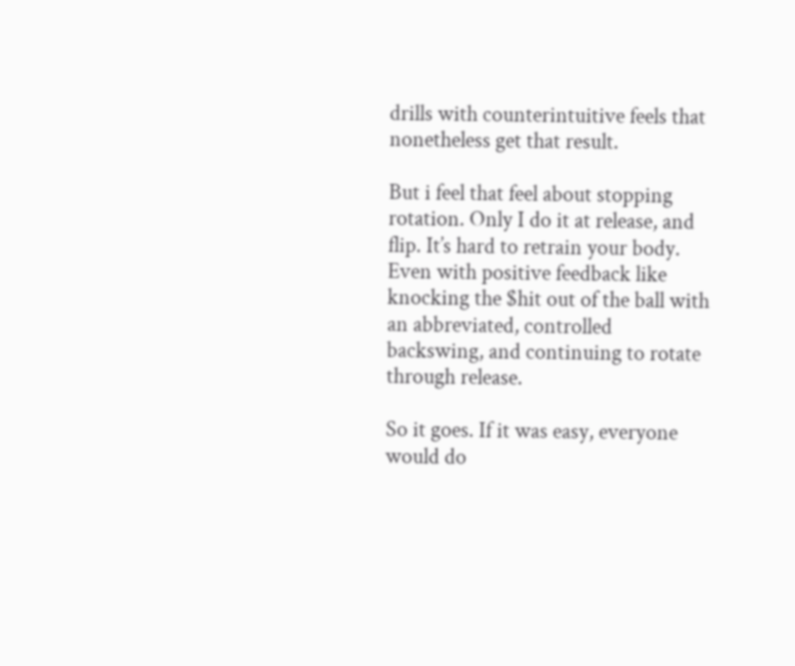drills with counterintuitive feels that nonetheless get that result.

But i feel that feel about stopping rotation. Only I do it at release, and flip. It’s hard to retrain your body. Even with positive feedback like knocking the $hit out of the ball with an abbreviated, controlled backswing, and continuing to rotate through release.

So it goes. If it was easy, everyone would do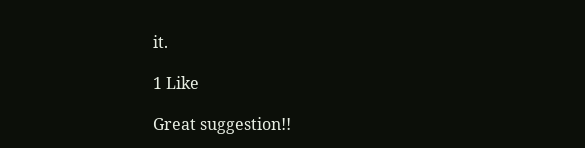it.

1 Like

Great suggestion!!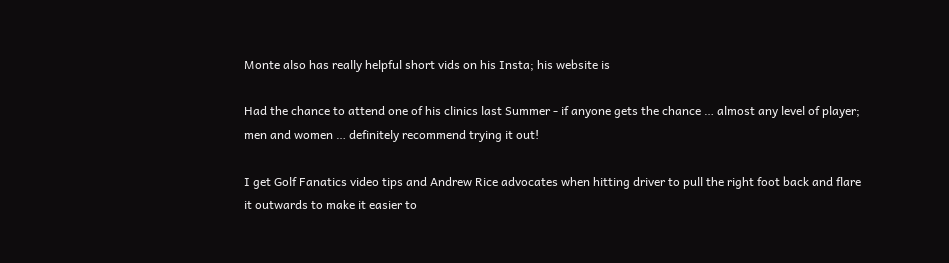Monte also has really helpful short vids on his Insta; his website is

Had the chance to attend one of his clinics last Summer - if anyone gets the chance … almost any level of player; men and women … definitely recommend trying it out!

I get Golf Fanatics video tips and Andrew Rice advocates when hitting driver to pull the right foot back and flare it outwards to make it easier to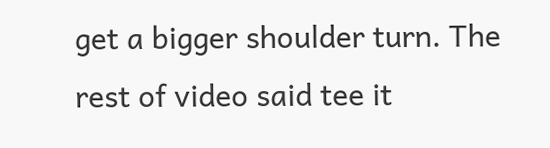get a bigger shoulder turn. The rest of video said tee it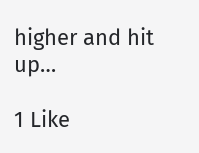higher and hit up…

1 Like